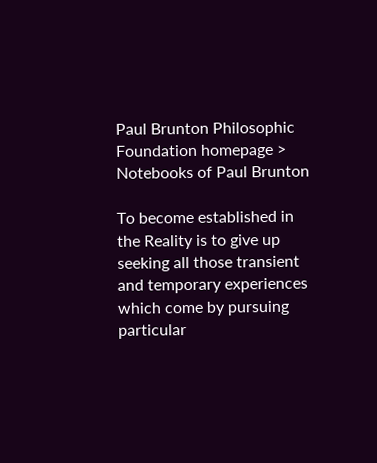Paul Brunton Philosophic Foundation homepage > Notebooks of Paul Brunton

To become established in the Reality is to give up seeking all those transient and temporary experiences which come by pursuing particular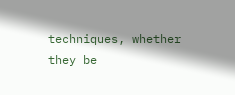techniques, whether they be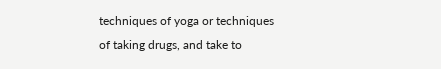techniques of yoga or techniques of taking drugs, and take to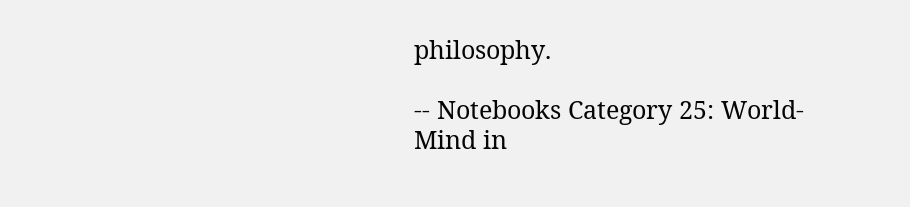philosophy.

-- Notebooks Category 25: World-Mind in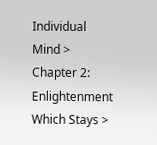Individual Mind > Chapter 2: Enlightenment Which Stays >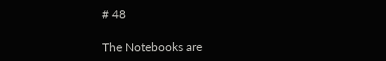# 48

The Notebooks are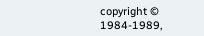copyright © 1984-1989,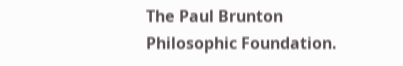The Paul Brunton Philosophic Foundation.